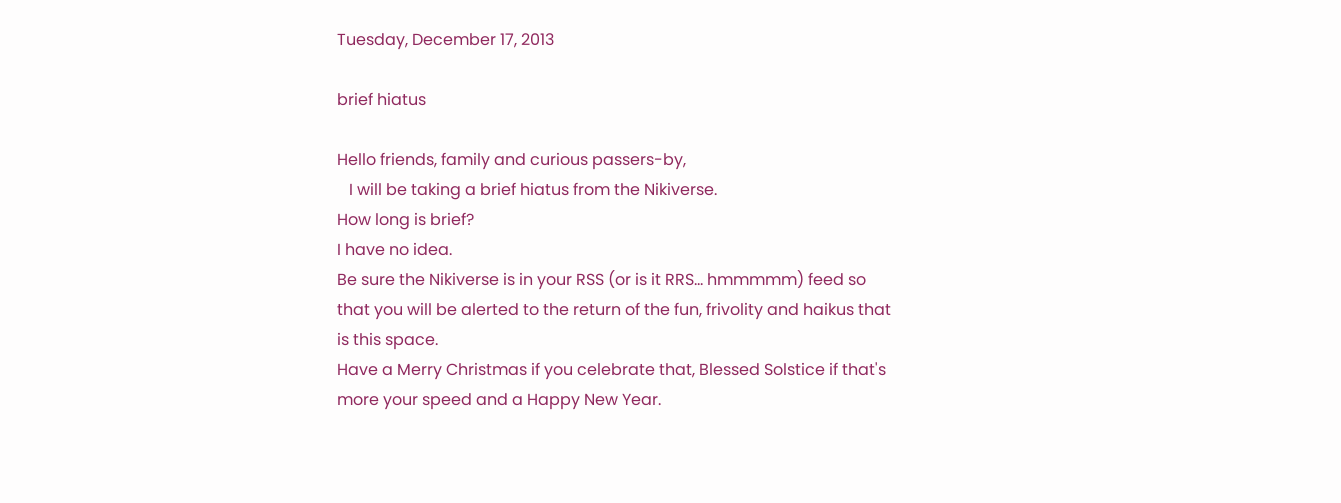Tuesday, December 17, 2013

brief hiatus

Hello friends, family and curious passers-by,
   I will be taking a brief hiatus from the Nikiverse.
How long is brief?
I have no idea.
Be sure the Nikiverse is in your RSS (or is it RRS... hmmmmm) feed so that you will be alerted to the return of the fun, frivolity and haikus that is this space.
Have a Merry Christmas if you celebrate that, Blessed Solstice if that's more your speed and a Happy New Year.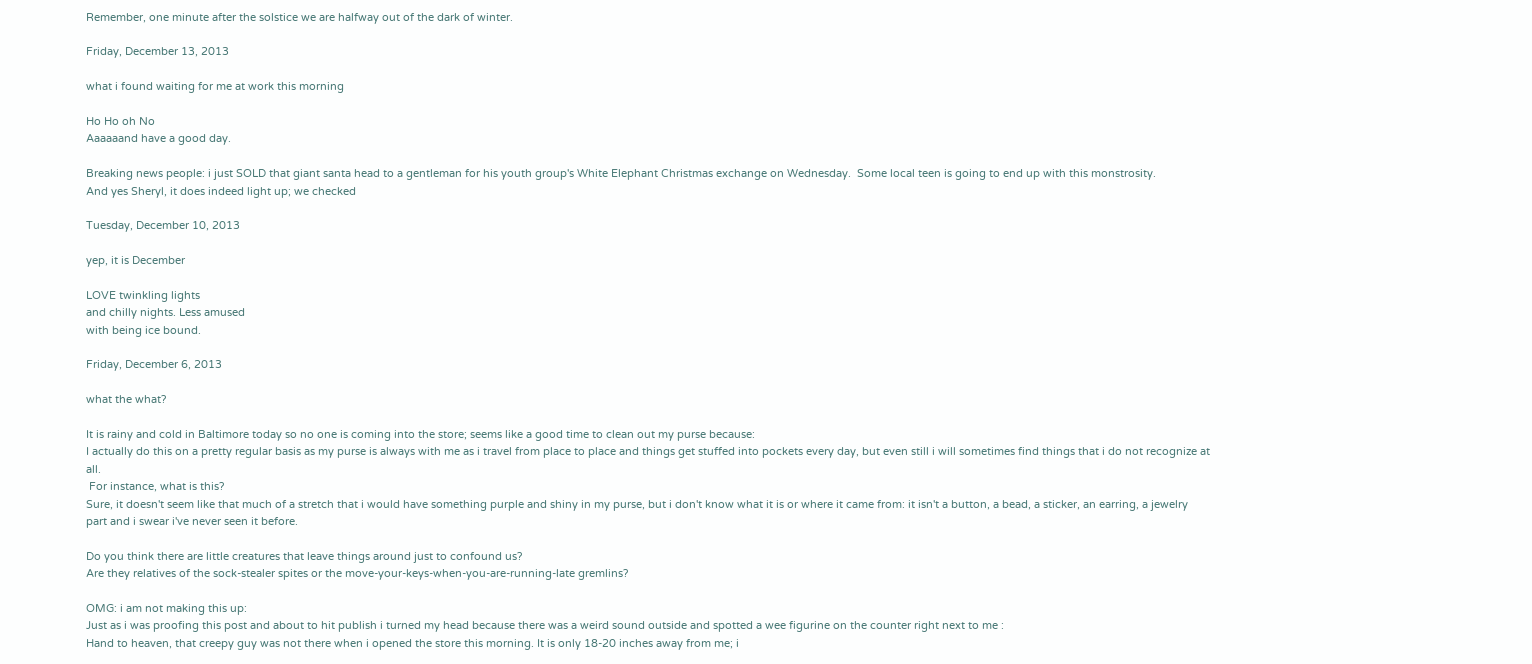Remember, one minute after the solstice we are halfway out of the dark of winter.

Friday, December 13, 2013

what i found waiting for me at work this morning

Ho Ho oh No
Aaaaaand have a good day.

Breaking news people: i just SOLD that giant santa head to a gentleman for his youth group's White Elephant Christmas exchange on Wednesday.  Some local teen is going to end up with this monstrosity.
And yes Sheryl, it does indeed light up; we checked

Tuesday, December 10, 2013

yep, it is December

LOVE twinkling lights
and chilly nights. Less amused
with being ice bound.

Friday, December 6, 2013

what the what?

It is rainy and cold in Baltimore today so no one is coming into the store; seems like a good time to clean out my purse because:
I actually do this on a pretty regular basis as my purse is always with me as i travel from place to place and things get stuffed into pockets every day, but even still i will sometimes find things that i do not recognize at all.
 For instance, what is this?
Sure, it doesn't seem like that much of a stretch that i would have something purple and shiny in my purse, but i don't know what it is or where it came from: it isn't a button, a bead, a sticker, an earring, a jewelry part and i swear i've never seen it before.

Do you think there are little creatures that leave things around just to confound us?
Are they relatives of the sock-stealer spites or the move-your-keys-when-you-are-running-late gremlins?

OMG: i am not making this up:
Just as i was proofing this post and about to hit publish i turned my head because there was a weird sound outside and spotted a wee figurine on the counter right next to me :
Hand to heaven, that creepy guy was not there when i opened the store this morning. It is only 18-20 inches away from me; i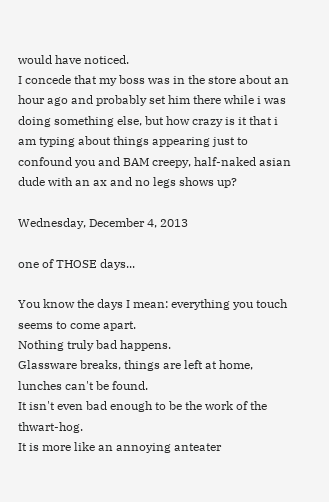would have noticed.
I concede that my boss was in the store about an hour ago and probably set him there while i was doing something else, but how crazy is it that i am typing about things appearing just to confound you and BAM creepy, half-naked asian dude with an ax and no legs shows up?

Wednesday, December 4, 2013

one of THOSE days...

You know the days I mean: everything you touch seems to come apart.
Nothing truly bad happens.
Glassware breaks, things are left at home, lunches can't be found.
It isn't even bad enough to be the work of the thwart-hog.
It is more like an annoying anteater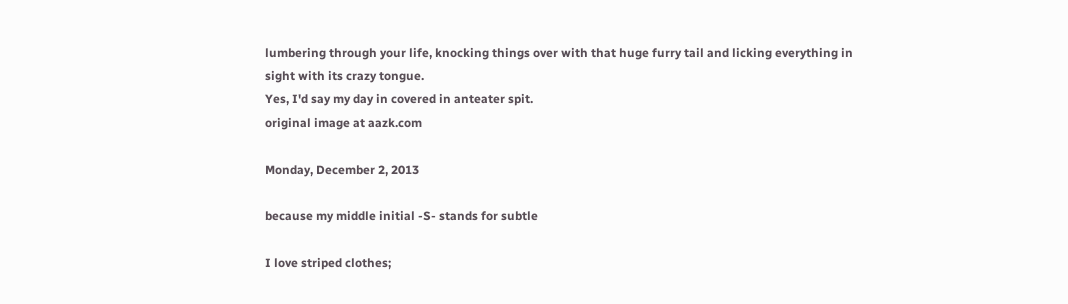lumbering through your life, knocking things over with that huge furry tail and licking everything in sight with its crazy tongue.
Yes, I'd say my day in covered in anteater spit.
original image at aazk.com

Monday, December 2, 2013

because my middle initial -S- stands for subtle

I love striped clothes;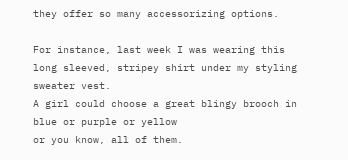they offer so many accessorizing options.

For instance, last week I was wearing this long sleeved, stripey shirt under my styling sweater vest.
A girl could choose a great blingy brooch in blue or purple or yellow
or you know, all of them.